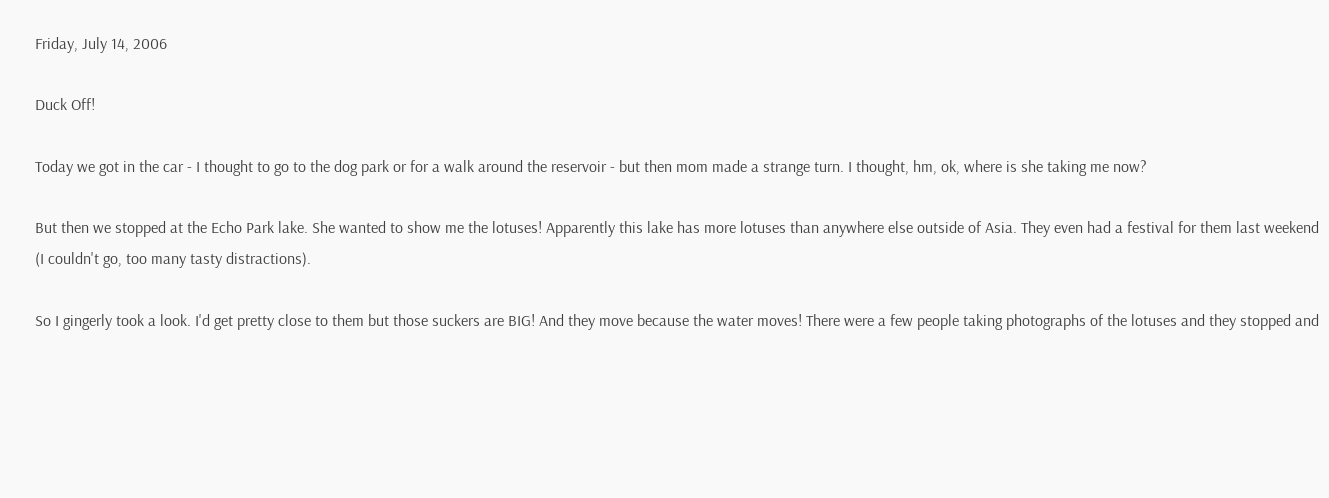Friday, July 14, 2006

Duck Off!

Today we got in the car - I thought to go to the dog park or for a walk around the reservoir - but then mom made a strange turn. I thought, hm, ok, where is she taking me now?

But then we stopped at the Echo Park lake. She wanted to show me the lotuses! Apparently this lake has more lotuses than anywhere else outside of Asia. They even had a festival for them last weekend (I couldn't go, too many tasty distractions).

So I gingerly took a look. I'd get pretty close to them but those suckers are BIG! And they move because the water moves! There were a few people taking photographs of the lotuses and they stopped and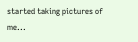started taking pictures of me...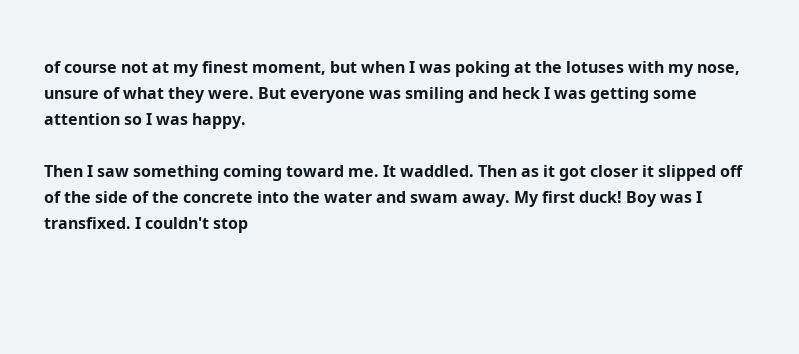of course not at my finest moment, but when I was poking at the lotuses with my nose, unsure of what they were. But everyone was smiling and heck I was getting some attention so I was happy.

Then I saw something coming toward me. It waddled. Then as it got closer it slipped off of the side of the concrete into the water and swam away. My first duck! Boy was I transfixed. I couldn't stop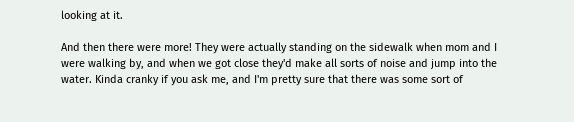looking at it.

And then there were more! They were actually standing on the sidewalk when mom and I were walking by, and when we got close they'd make all sorts of noise and jump into the water. Kinda cranky if you ask me, and I'm pretty sure that there was some sort of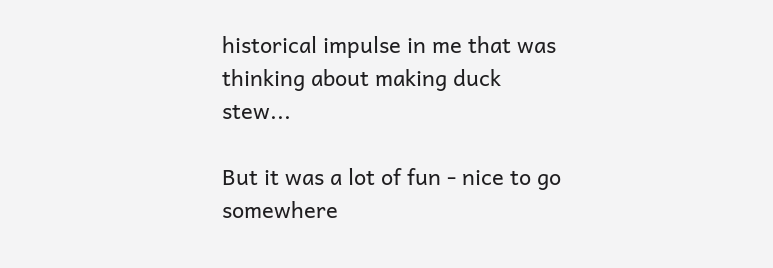historical impulse in me that was thinking about making duck stew...

But it was a lot of fun - nice to go somewhere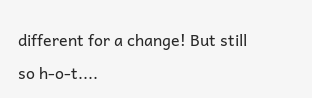different for a change! But still so h-o-t....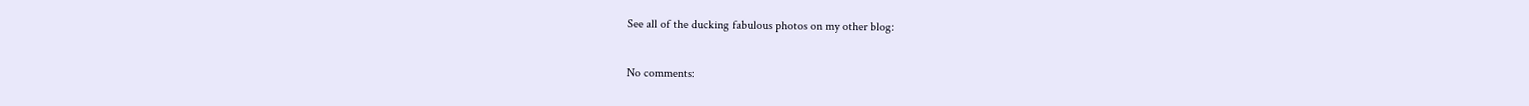See all of the ducking fabulous photos on my other blog:

No comments: